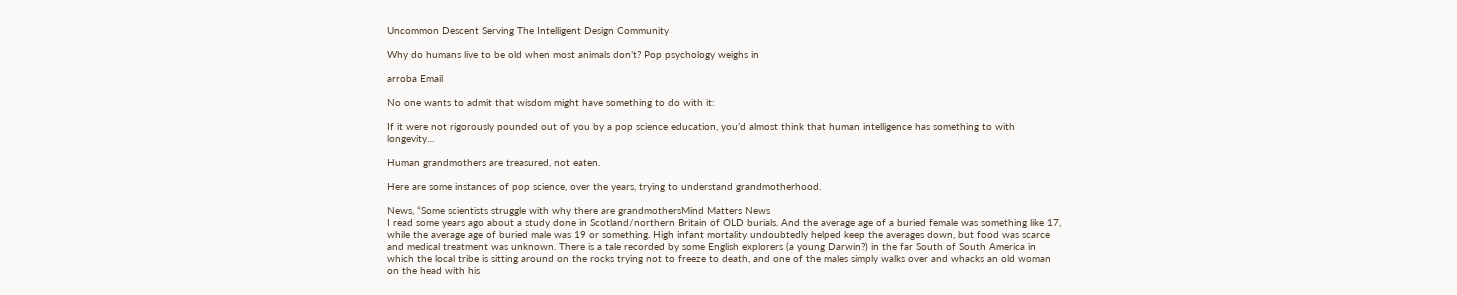Uncommon Descent Serving The Intelligent Design Community

Why do humans live to be old when most animals don’t? Pop psychology weighs in

arroba Email

No one wants to admit that wisdom might have something to do with it:

If it were not rigorously pounded out of you by a pop science education, you’d almost think that human intelligence has something to with longevity…

Human grandmothers are treasured, not eaten.

Here are some instances of pop science, over the years, trying to understand grandmotherhood.

News, “Some scientists struggle with why there are grandmothersMind Matters News
I read some years ago about a study done in Scotland/northern Britain of OLD burials. And the average age of a buried female was something like 17, while the average age of buried male was 19 or something. High infant mortality undoubtedly helped keep the averages down, but food was scarce and medical treatment was unknown. There is a tale recorded by some English explorers (a young Darwin?) in the far South of South America in which the local tribe is sitting around on the rocks trying not to freeze to death, and one of the males simply walks over and whacks an old woman on the head with his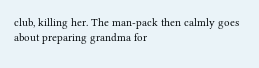club, killing her. The man-pack then calmly goes about preparing grandma for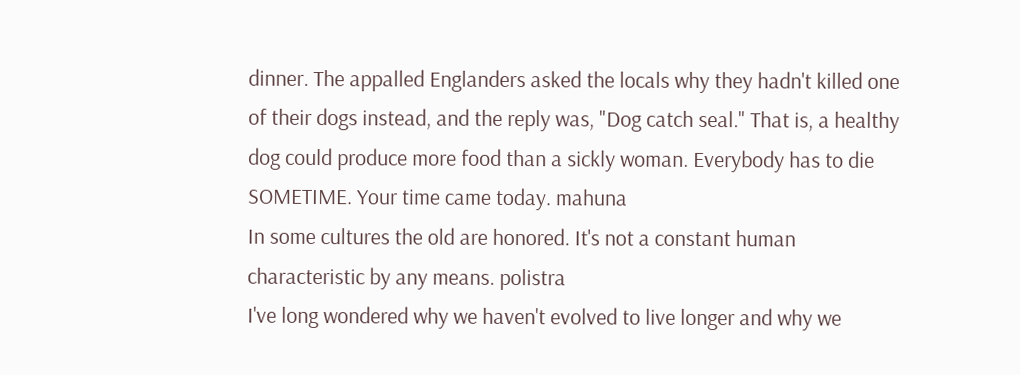dinner. The appalled Englanders asked the locals why they hadn't killed one of their dogs instead, and the reply was, "Dog catch seal." That is, a healthy dog could produce more food than a sickly woman. Everybody has to die SOMETIME. Your time came today. mahuna
In some cultures the old are honored. It's not a constant human characteristic by any means. polistra
I've long wondered why we haven't evolved to live longer and why we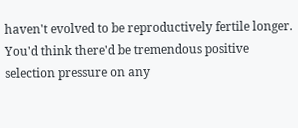haven't evolved to be reproductively fertile longer. You'd think there'd be tremendous positive selection pressure on any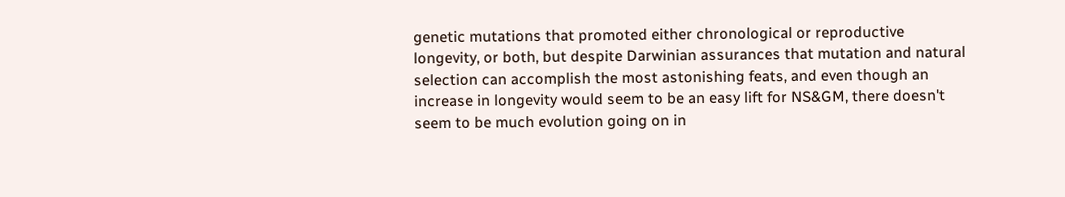genetic mutations that promoted either chronological or reproductive longevity, or both, but despite Darwinian assurances that mutation and natural selection can accomplish the most astonishing feats, and even though an increase in longevity would seem to be an easy lift for NS&GM, there doesn't seem to be much evolution going on in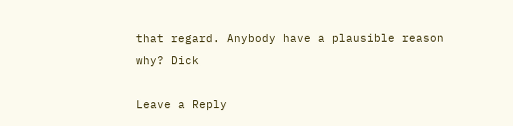that regard. Anybody have a plausible reason why? Dick

Leave a Reply